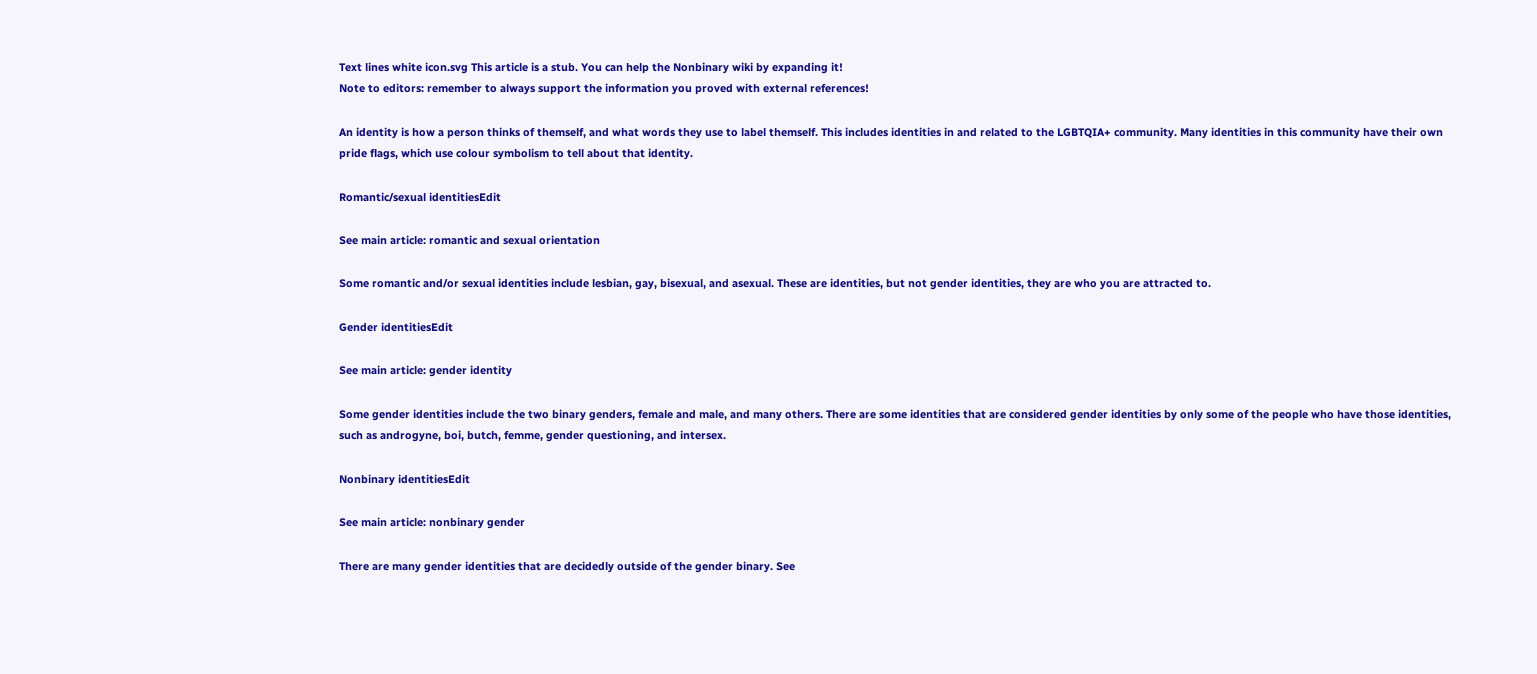Text lines white icon.svg This article is a stub. You can help the Nonbinary wiki by expanding it!
Note to editors: remember to always support the information you proved with external references!

An identity is how a person thinks of themself, and what words they use to label themself. This includes identities in and related to the LGBTQIA+ community. Many identities in this community have their own pride flags, which use colour symbolism to tell about that identity.

Romantic/sexual identitiesEdit

See main article: romantic and sexual orientation

Some romantic and/or sexual identities include lesbian, gay, bisexual, and asexual. These are identities, but not gender identities, they are who you are attracted to.

Gender identitiesEdit

See main article: gender identity

Some gender identities include the two binary genders, female and male, and many others. There are some identities that are considered gender identities by only some of the people who have those identities, such as androgyne, boi, butch, femme, gender questioning, and intersex.

Nonbinary identitiesEdit

See main article: nonbinary gender

There are many gender identities that are decidedly outside of the gender binary. See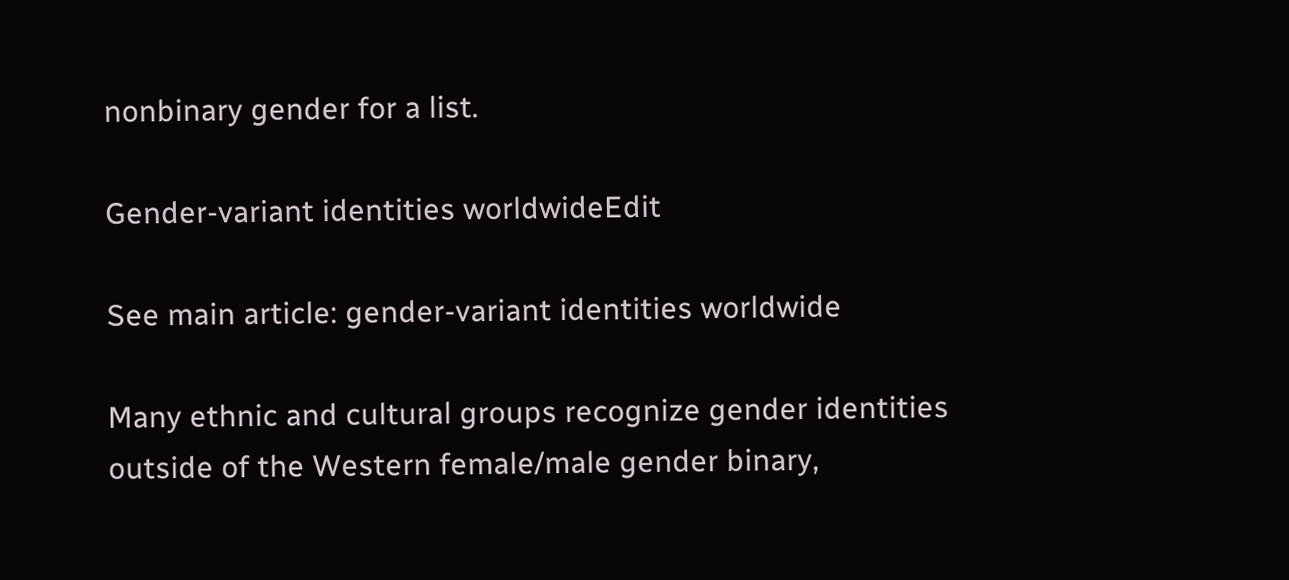nonbinary gender for a list.

Gender-variant identities worldwideEdit

See main article: gender-variant identities worldwide

Many ethnic and cultural groups recognize gender identities outside of the Western female/male gender binary,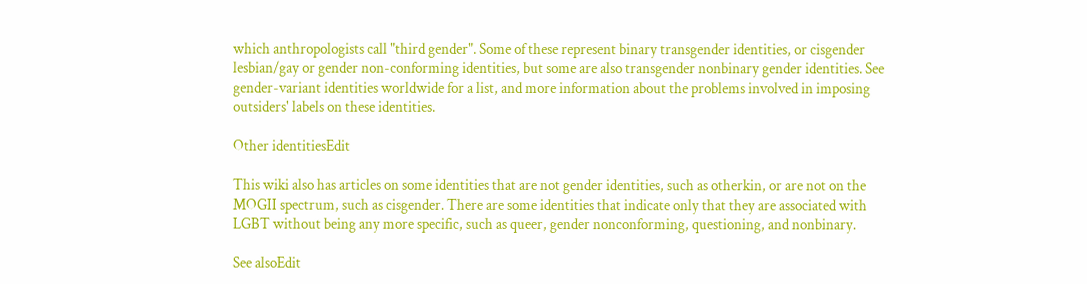which anthropologists call "third gender". Some of these represent binary transgender identities, or cisgender lesbian/gay or gender non-conforming identities, but some are also transgender nonbinary gender identities. See gender-variant identities worldwide for a list, and more information about the problems involved in imposing outsiders' labels on these identities.

Other identitiesEdit

This wiki also has articles on some identities that are not gender identities, such as otherkin, or are not on the MOGII spectrum, such as cisgender. There are some identities that indicate only that they are associated with LGBT without being any more specific, such as queer, gender nonconforming, questioning, and nonbinary.

See alsoEdit